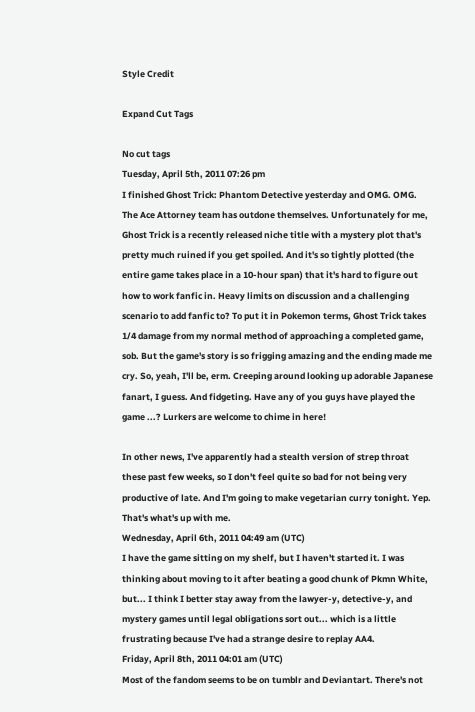Style Credit

Expand Cut Tags

No cut tags
Tuesday, April 5th, 2011 07:26 pm
I finished Ghost Trick: Phantom Detective yesterday and OMG. OMG. The Ace Attorney team has outdone themselves. Unfortunately for me, Ghost Trick is a recently released niche title with a mystery plot that's pretty much ruined if you get spoiled. And it's so tightly plotted (the entire game takes place in a 10-hour span) that it's hard to figure out how to work fanfic in. Heavy limits on discussion and a challenging scenario to add fanfic to? To put it in Pokemon terms, Ghost Trick takes 1/4 damage from my normal method of approaching a completed game, sob. But the game's story is so frigging amazing and the ending made me cry. So, yeah, I'll be, erm. Creeping around looking up adorable Japanese fanart, I guess. And fidgeting. Have any of you guys have played the game ...? Lurkers are welcome to chime in here!

In other news, I've apparently had a stealth version of strep throat these past few weeks, so I don't feel quite so bad for not being very productive of late. And I'm going to make vegetarian curry tonight. Yep. That's what's up with me.
Wednesday, April 6th, 2011 04:49 am (UTC)
I have the game sitting on my shelf, but I haven't started it. I was thinking about moving to it after beating a good chunk of Pkmn White, but... I think I better stay away from the lawyer-y, detective-y, and mystery games until legal obligations sort out... which is a little frustrating because I've had a strange desire to replay AA4.
Friday, April 8th, 2011 04:01 am (UTC)
Most of the fandom seems to be on tumblr and Deviantart. There's not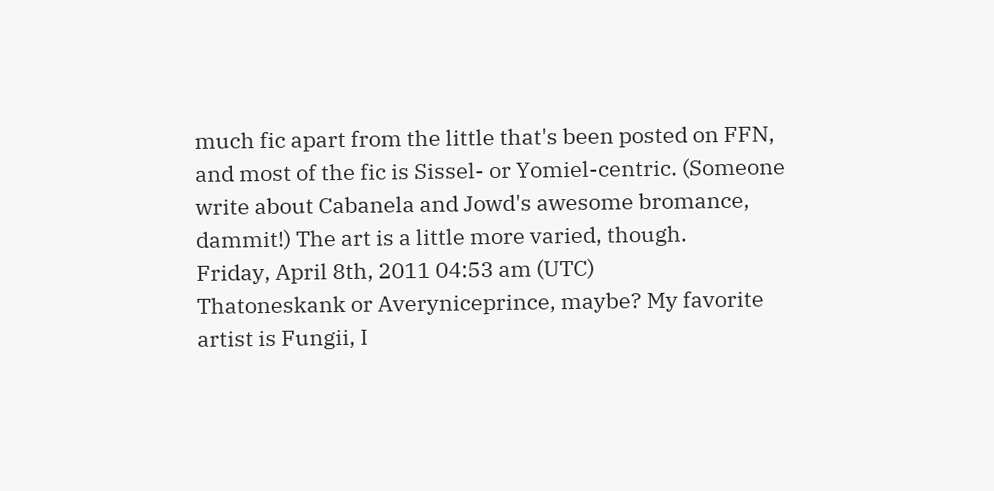much fic apart from the little that's been posted on FFN, and most of the fic is Sissel- or Yomiel-centric. (Someone write about Cabanela and Jowd's awesome bromance, dammit!) The art is a little more varied, though.
Friday, April 8th, 2011 04:53 am (UTC)
Thatoneskank or Averyniceprince, maybe? My favorite artist is Fungii, I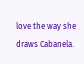love the way she draws Cabanela.